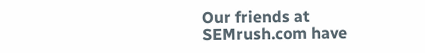Our friends at SEMrush.com have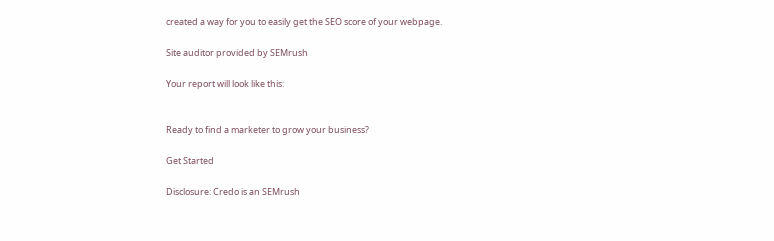created a way for you to easily get the SEO score of your webpage.

Site auditor provided by SEMrush

Your report will look like this:


Ready to find a marketer to grow your business?

Get Started

Disclosure: Credo is an SEMrush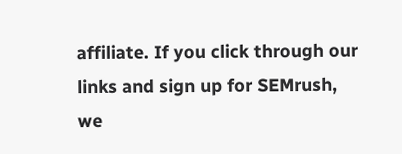affiliate. If you click through our links and sign up for SEMrush, we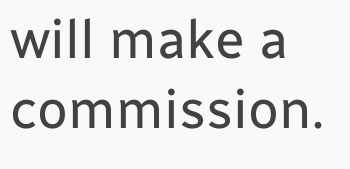will make a commission.